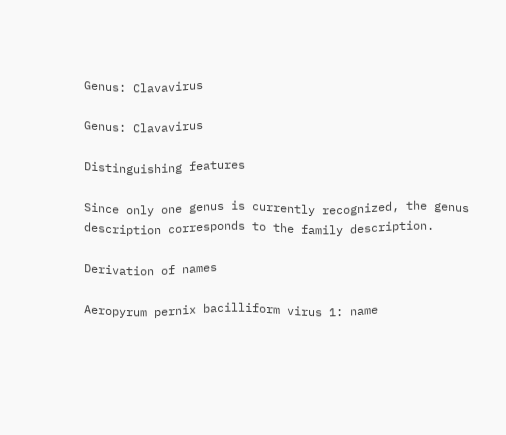Genus: Clavavirus

Genus: Clavavirus

Distinguishing features

Since only one genus is currently recognized, the genus description corresponds to the family description.

Derivation of names

Aeropyrum pernix bacilliform virus 1: name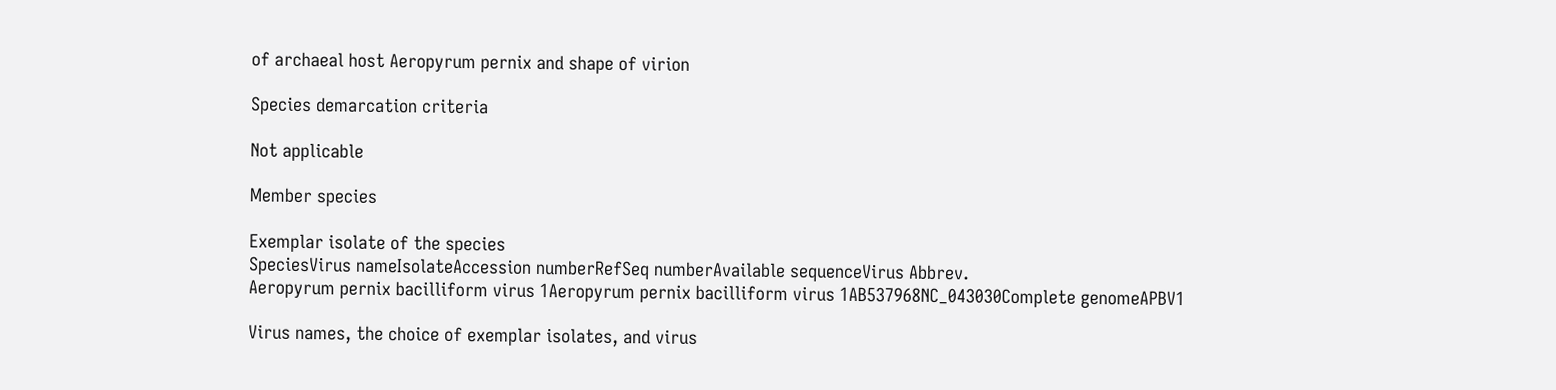of archaeal host Aeropyrum pernix and shape of virion

Species demarcation criteria

Not applicable

Member species

Exemplar isolate of the species
SpeciesVirus nameIsolateAccession numberRefSeq numberAvailable sequenceVirus Abbrev.
Aeropyrum pernix bacilliform virus 1Aeropyrum pernix bacilliform virus 1AB537968NC_043030Complete genomeAPBV1

Virus names, the choice of exemplar isolates, and virus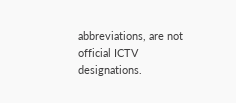abbreviations, are not official ICTV designations.